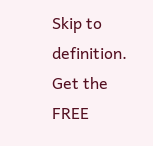Skip to definition.
Get the FREE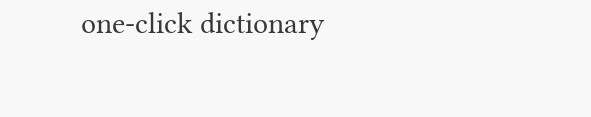one-click dictionary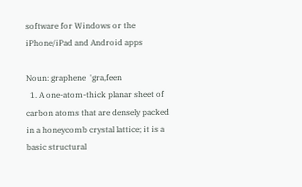software for Windows or the iPhone/iPad and Android apps

Noun: graphene  'gra,feen
  1. A one-atom-thick planar sheet of carbon atoms that are densely packed in a honeycomb crystal lattice; it is a basic structural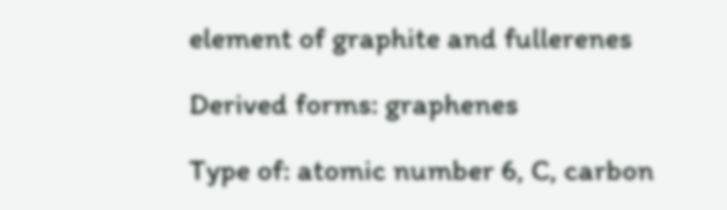element of graphite and fullerenes

Derived forms: graphenes

Type of: atomic number 6, C, carbon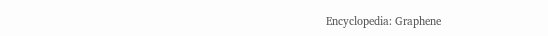Encyclopedia: Graphene